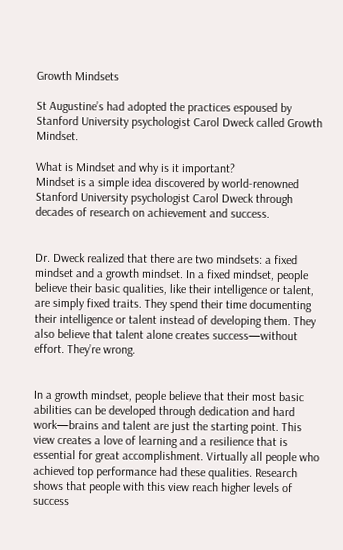Growth Mindsets

St Augustine’s had adopted the practices espoused by Stanford University psychologist Carol Dweck called Growth Mindset.

What is Mindset and why is it important?
Mindset is a simple idea discovered by world-renowned Stanford University psychologist Carol Dweck through decades of research on achievement and success.


Dr. Dweck realized that there are two mindsets: a fixed mindset and a growth mindset. In a fixed mindset, people believe their basic qualities, like their intelligence or talent, are simply fixed traits. They spend their time documenting their intelligence or talent instead of developing them. They also believe that talent alone creates success—without effort. They’re wrong.


In a growth mindset, people believe that their most basic abilities can be developed through dedication and hard work—brains and talent are just the starting point. This view creates a love of learning and a resilience that is essential for great accomplishment. Virtually all people who achieved top performance had these qualities. Research shows that people with this view reach higher levels of success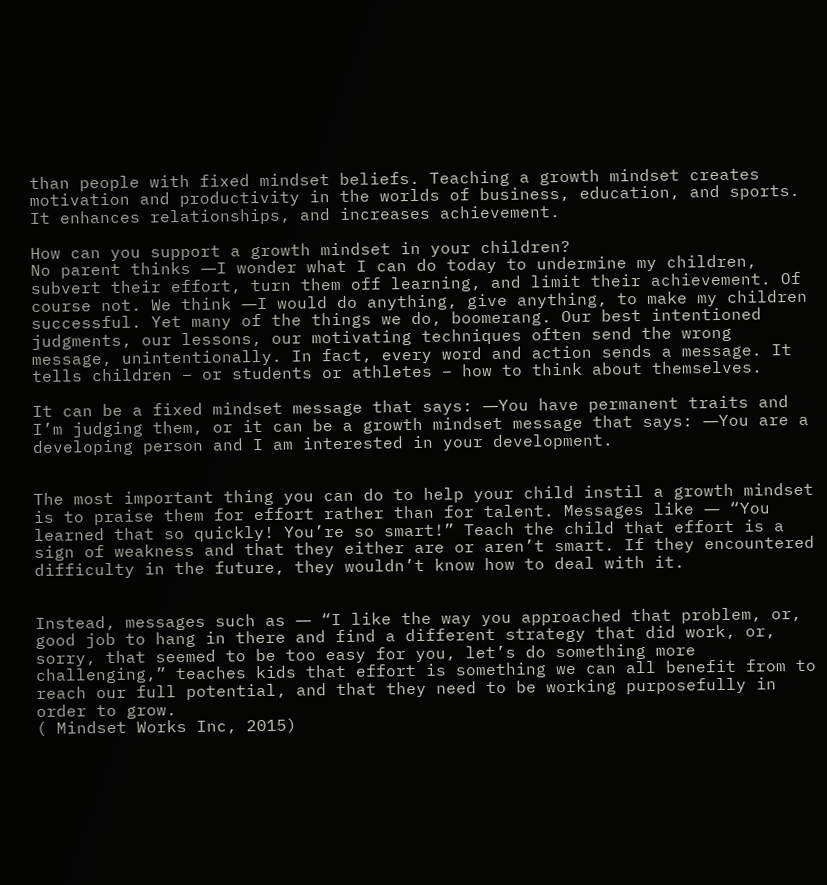than people with fixed mindset beliefs. Teaching a growth mindset creates motivation and productivity in the worlds of business, education, and sports. It enhances relationships, and increases achievement.

How can you support a growth mindset in your children?
No parent thinks ―I wonder what I can do today to undermine my children, subvert their effort, turn them off learning, and limit their achievement. Of course not. We think ―I would do anything, give anything, to make my children successful. Yet many of the things we do, boomerang. Our best intentioned judgments, our lessons, our motivating techniques often send the wrong message, unintentionally. In fact, every word and action sends a message. It tells children – or students or athletes – how to think about themselves.

It can be a fixed mindset message that says: ―You have permanent traits and I’m judging them, or it can be a growth mindset message that says: ―You are a developing person and I am interested in your development.


The most important thing you can do to help your child instil a growth mindset is to praise them for effort rather than for talent. Messages like ― “You learned that so quickly! You’re so smart!” Teach the child that effort is a sign of weakness and that they either are or aren’t smart. If they encountered difficulty in the future, they wouldn’t know how to deal with it.


Instead, messages such as ― “I like the way you approached that problem, or, good job to hang in there and find a different strategy that did work, or, sorry, that seemed to be too easy for you, let’s do something more challenging,” teaches kids that effort is something we can all benefit from to reach our full potential, and that they need to be working purposefully in order to grow.
( Mindset Works Inc, 2015)